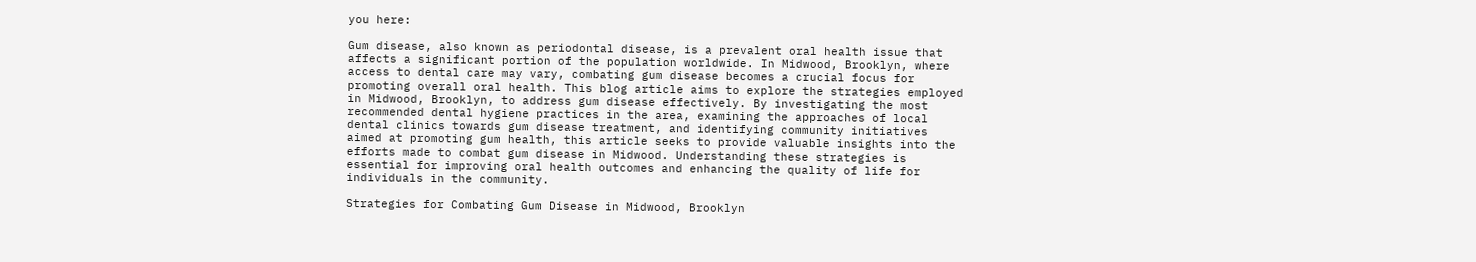you here:

Gum disease, also known as periodontal disease, is a prevalent oral health issue that affects a significant portion of the population worldwide. In Midwood, Brooklyn, where access to dental care may vary, combating gum disease becomes a crucial focus for promoting overall oral health. This blog article aims to explore the strategies employed in Midwood, Brooklyn, to address gum disease effectively. By investigating the most recommended dental hygiene practices in the area, examining the approaches of local dental clinics towards gum disease treatment, and identifying community initiatives aimed at promoting gum health, this article seeks to provide valuable insights into the efforts made to combat gum disease in Midwood. Understanding these strategies is essential for improving oral health outcomes and enhancing the quality of life for individuals in the community.

Strategies for Combating Gum Disease in Midwood, Brooklyn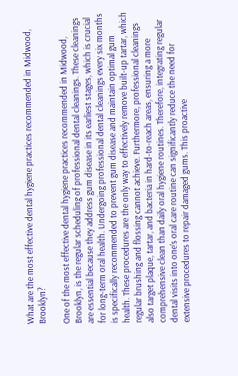What are the most effective dental hygiene practices recommended in Midwood, Brooklyn?

One of the most effective dental hygiene practices recommended in Midwood, Brooklyn, is the regular scheduling of professional dental cleanings. These cleanings are essential because they address gum disease in its earliest stages, which is crucial for long-term oral health. Undergoing professional dental cleanings every six months is specifically recommended to prevent gum disease and maintain optimal gum health. These procedures are the only way to effectively remove built-up tartar, which regular brushing and flossing cannot achieve. Furthermore, professional cleanings also target plaque, tartar, and bacteria in hard-to-reach areas, ensuring a more comprehensive clean than daily oral hygiene routines. Therefore, integrating regular dental visits into one’s oral care routine can significantly reduce the need for extensive procedures to repair damaged gums. This proactive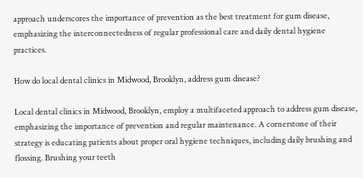approach underscores the importance of prevention as the best treatment for gum disease, emphasizing the interconnectedness of regular professional care and daily dental hygiene practices.

How do local dental clinics in Midwood, Brooklyn, address gum disease?

Local dental clinics in Midwood, Brooklyn, employ a multifaceted approach to address gum disease, emphasizing the importance of prevention and regular maintenance. A cornerstone of their strategy is educating patients about proper oral hygiene techniques, including daily brushing and flossing. Brushing your teeth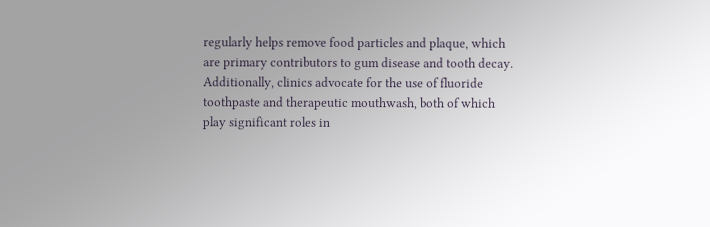regularly helps remove food particles and plaque, which are primary contributors to gum disease and tooth decay. Additionally, clinics advocate for the use of fluoride toothpaste and therapeutic mouthwash, both of which play significant roles in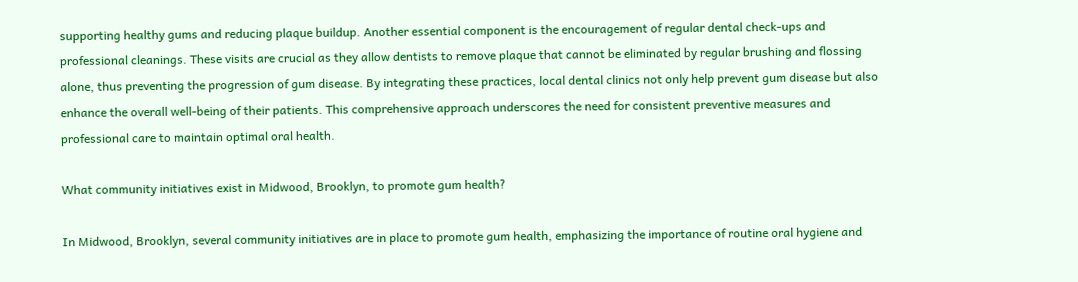supporting healthy gums and reducing plaque buildup. Another essential component is the encouragement of regular dental check-ups and professional cleanings. These visits are crucial as they allow dentists to remove plaque that cannot be eliminated by regular brushing and flossing alone, thus preventing the progression of gum disease. By integrating these practices, local dental clinics not only help prevent gum disease but also enhance the overall well-being of their patients. This comprehensive approach underscores the need for consistent preventive measures and professional care to maintain optimal oral health.

What community initiatives exist in Midwood, Brooklyn, to promote gum health?

In Midwood, Brooklyn, several community initiatives are in place to promote gum health, emphasizing the importance of routine oral hygiene and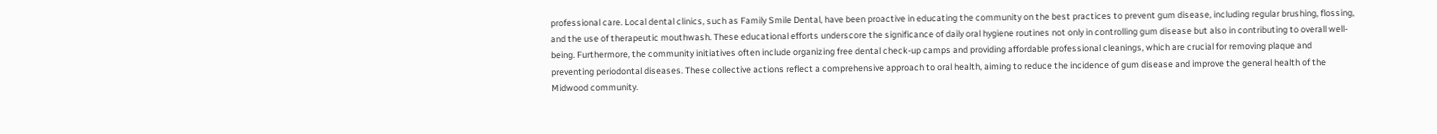professional care. Local dental clinics, such as Family Smile Dental, have been proactive in educating the community on the best practices to prevent gum disease, including regular brushing, flossing, and the use of therapeutic mouthwash. These educational efforts underscore the significance of daily oral hygiene routines not only in controlling gum disease but also in contributing to overall well-being. Furthermore, the community initiatives often include organizing free dental check-up camps and providing affordable professional cleanings, which are crucial for removing plaque and preventing periodontal diseases. These collective actions reflect a comprehensive approach to oral health, aiming to reduce the incidence of gum disease and improve the general health of the Midwood community.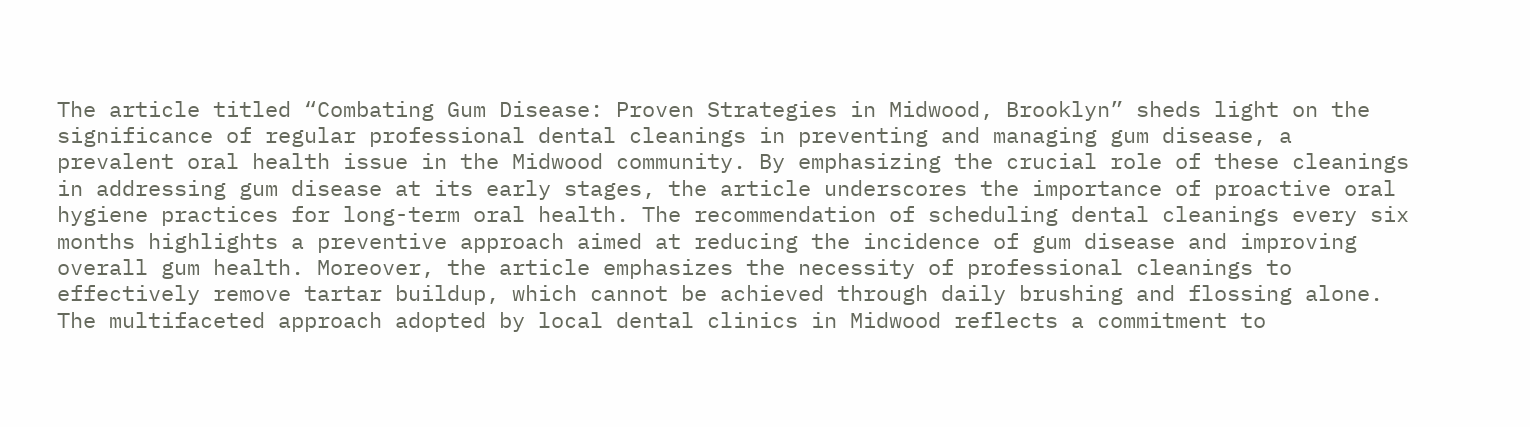The article titled “Combating Gum Disease: Proven Strategies in Midwood, Brooklyn” sheds light on the significance of regular professional dental cleanings in preventing and managing gum disease, a prevalent oral health issue in the Midwood community. By emphasizing the crucial role of these cleanings in addressing gum disease at its early stages, the article underscores the importance of proactive oral hygiene practices for long-term oral health. The recommendation of scheduling dental cleanings every six months highlights a preventive approach aimed at reducing the incidence of gum disease and improving overall gum health. Moreover, the article emphasizes the necessity of professional cleanings to effectively remove tartar buildup, which cannot be achieved through daily brushing and flossing alone. The multifaceted approach adopted by local dental clinics in Midwood reflects a commitment to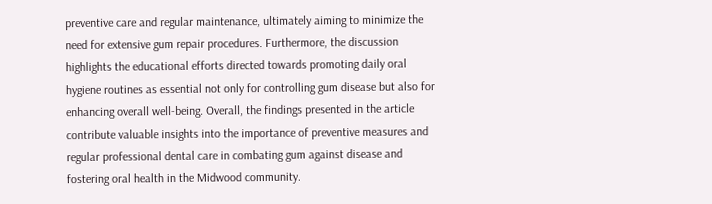preventive care and regular maintenance, ultimately aiming to minimize the need for extensive gum repair procedures. Furthermore, the discussion highlights the educational efforts directed towards promoting daily oral hygiene routines as essential not only for controlling gum disease but also for enhancing overall well-being. Overall, the findings presented in the article contribute valuable insights into the importance of preventive measures and regular professional dental care in combating gum against disease and fostering oral health in the Midwood community.